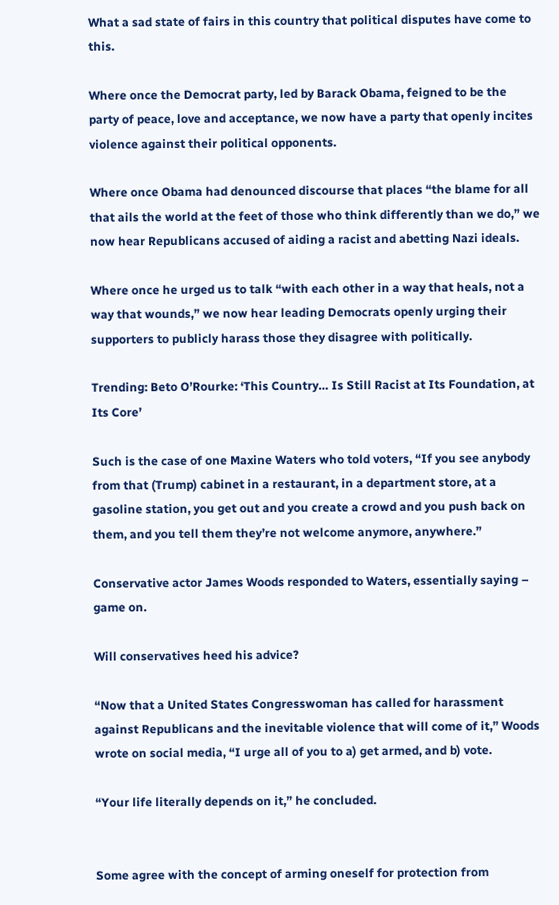What a sad state of fairs in this country that political disputes have come to this.

Where once the Democrat party, led by Barack Obama, feigned to be the party of peace, love and acceptance, we now have a party that openly incites violence against their political opponents.

Where once Obama had denounced discourse that places “the blame for all that ails the world at the feet of those who think differently than we do,” we now hear Republicans accused of aiding a racist and abetting Nazi ideals.

Where once he urged us to talk “with each other in a way that heals, not a way that wounds,” we now hear leading Democrats openly urging their supporters to publicly harass those they disagree with politically.

Trending: Beto O’Rourke: ‘This Country… Is Still Racist at Its Foundation, at Its Core’

Such is the case of one Maxine Waters who told voters, “If you see anybody from that (Trump) cabinet in a restaurant, in a department store, at a gasoline station, you get out and you create a crowd and you push back on them, and you tell them they’re not welcome anymore, anywhere.”

Conservative actor James Woods responded to Waters, essentially saying – game on.

Will conservatives heed his advice?

“Now that a United States Congresswoman has called for harassment against Republicans and the inevitable violence that will come of it,” Woods wrote on social media, “I urge all of you to a) get armed, and b) vote.

“Your life literally depends on it,” he concluded.


Some agree with the concept of arming oneself for protection from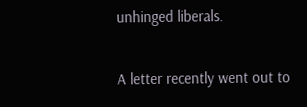unhinged liberals.

A letter recently went out to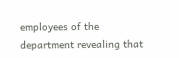employees of the department revealing that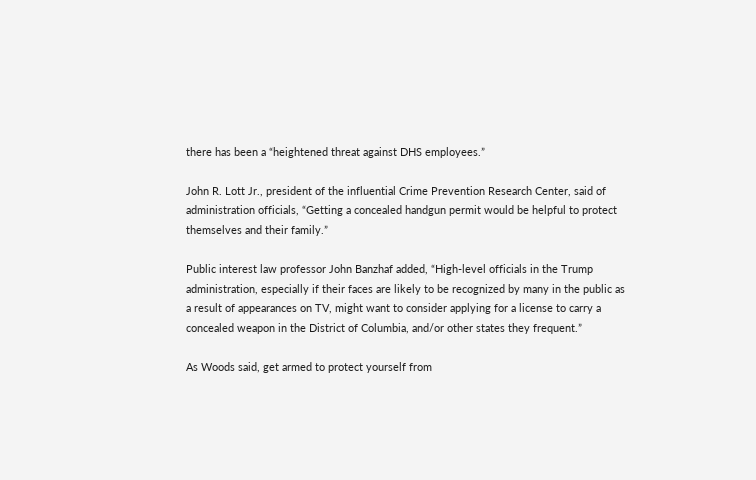there has been a “heightened threat against DHS employees.”

John R. Lott Jr., president of the influential Crime Prevention Research Center, said of administration officials, “Getting a concealed handgun permit would be helpful to protect themselves and their family.”

Public interest law professor John Banzhaf added, “High-level officials in the Trump administration, especially if their faces are likely to be recognized by many in the public as a result of appearances on TV, might want to consider applying for a license to carry a concealed weapon in the District of Columbia, and/or other states they frequent.”

As Woods said, get armed to protect yourself from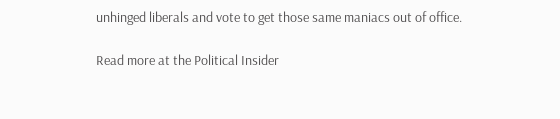unhinged liberals and vote to get those same maniacs out of office.

Read more at the Political Insider